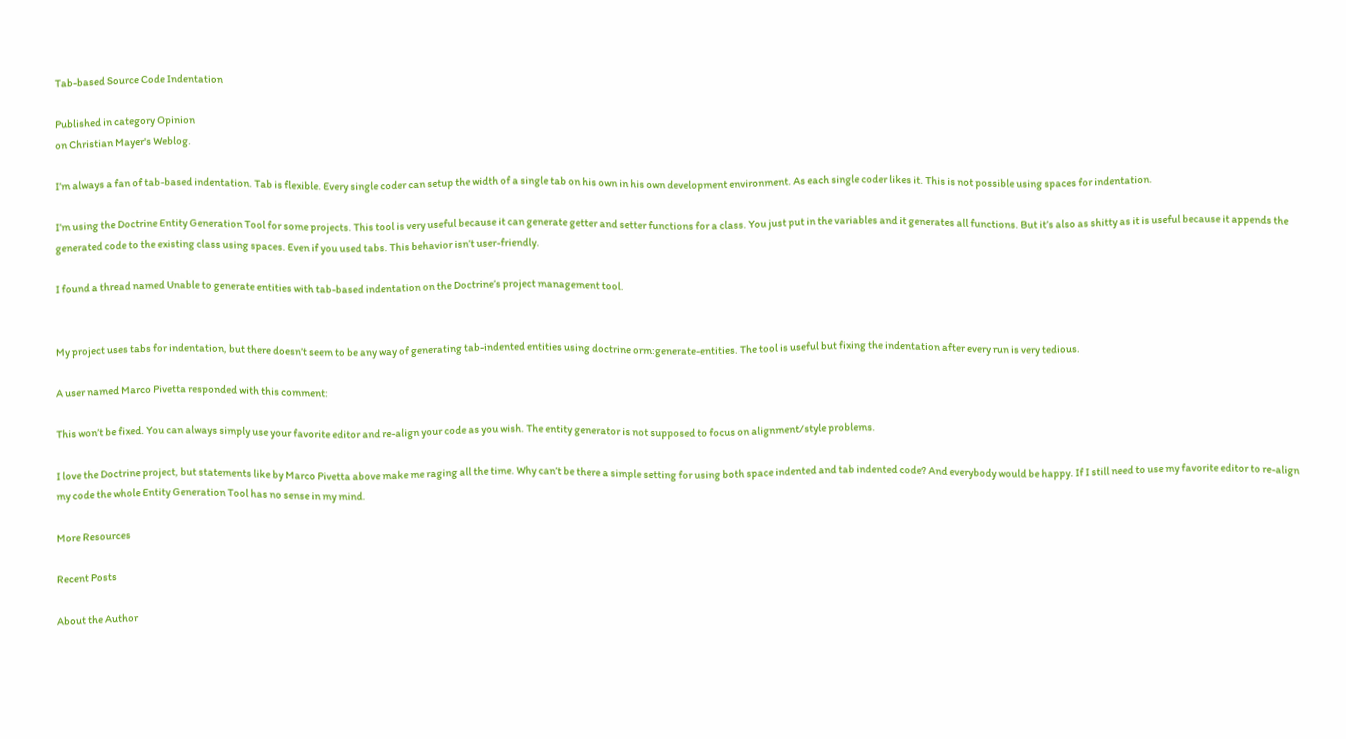Tab-based Source Code Indentation

Published in category Opinion
on Christian Mayer's Weblog.

I’m always a fan of tab-based indentation. Tab is flexible. Every single coder can setup the width of a single tab on his own in his own development environment. As each single coder likes it. This is not possible using spaces for indentation.

I’m using the Doctrine Entity Generation Tool for some projects. This tool is very useful because it can generate getter and setter functions for a class. You just put in the variables and it generates all functions. But it’s also as shitty as it is useful because it appends the generated code to the existing class using spaces. Even if you used tabs. This behavior isn’t user-friendly.

I found a thread named Unable to generate entities with tab-based indentation on the Doctrine’s project management tool.


My project uses tabs for indentation, but there doesn’t seem to be any way of generating tab-indented entities using doctrine orm:generate-entities. The tool is useful but fixing the indentation after every run is very tedious.

A user named Marco Pivetta responded with this comment:

This won’t be fixed. You can always simply use your favorite editor and re-align your code as you wish. The entity generator is not supposed to focus on alignment/style problems.

I love the Doctrine project, but statements like by Marco Pivetta above make me raging all the time. Why can’t be there a simple setting for using both space indented and tab indented code? And everybody would be happy. If I still need to use my favorite editor to re-align my code the whole Entity Generation Tool has no sense in my mind.

More Resources

Recent Posts

About the Author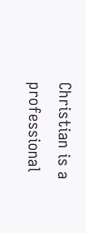Christian is a professional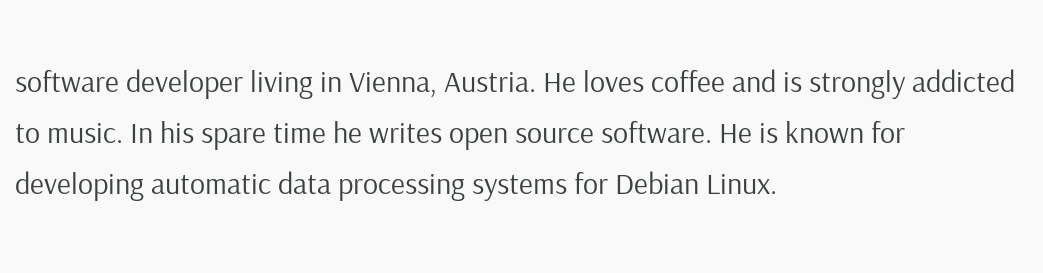software developer living in Vienna, Austria. He loves coffee and is strongly addicted to music. In his spare time he writes open source software. He is known for developing automatic data processing systems for Debian Linux.